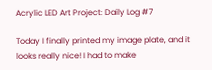Acrylic LED Art Project: Daily Log #7

Today I finally printed my image plate, and it looks really nice! I had to make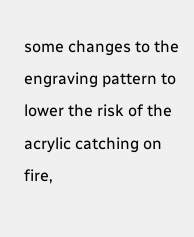some changes to the engraving pattern to lower the risk of the acrylic catching on fire,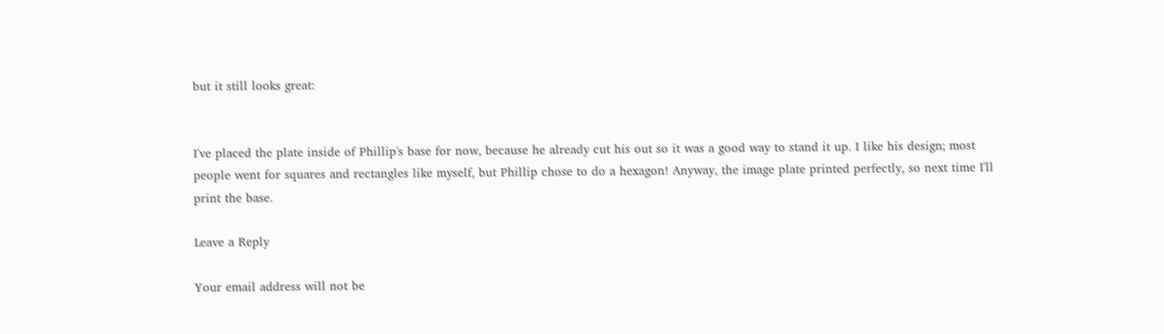but it still looks great:


I've placed the plate inside of Phillip's base for now, because he already cut his out so it was a good way to stand it up. I like his design; most people went for squares and rectangles like myself, but Phillip chose to do a hexagon! Anyway, the image plate printed perfectly, so next time I'll print the base.

Leave a Reply

Your email address will not be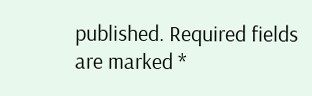published. Required fields are marked *